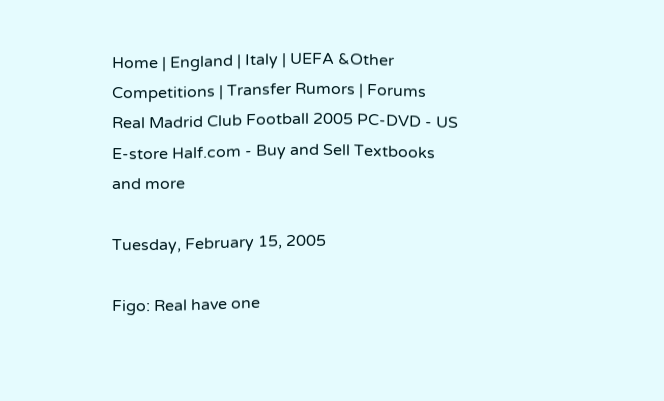Home | England | Italy | UEFA &Other Competitions | Transfer Rumors | Forums
Real Madrid Club Football 2005 PC-DVD - US E-store Half.com - Buy and Sell Textbooks and more

Tuesday, February 15, 2005

Figo: Real have one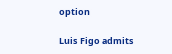option

Luis Figo admits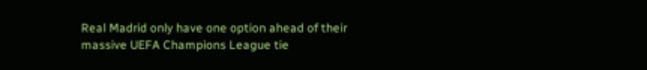Real Madrid only have one option ahead of their massive UEFA Champions League tie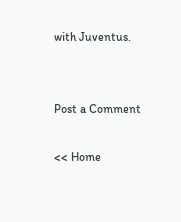with Juventus.


Post a Comment

<< Home